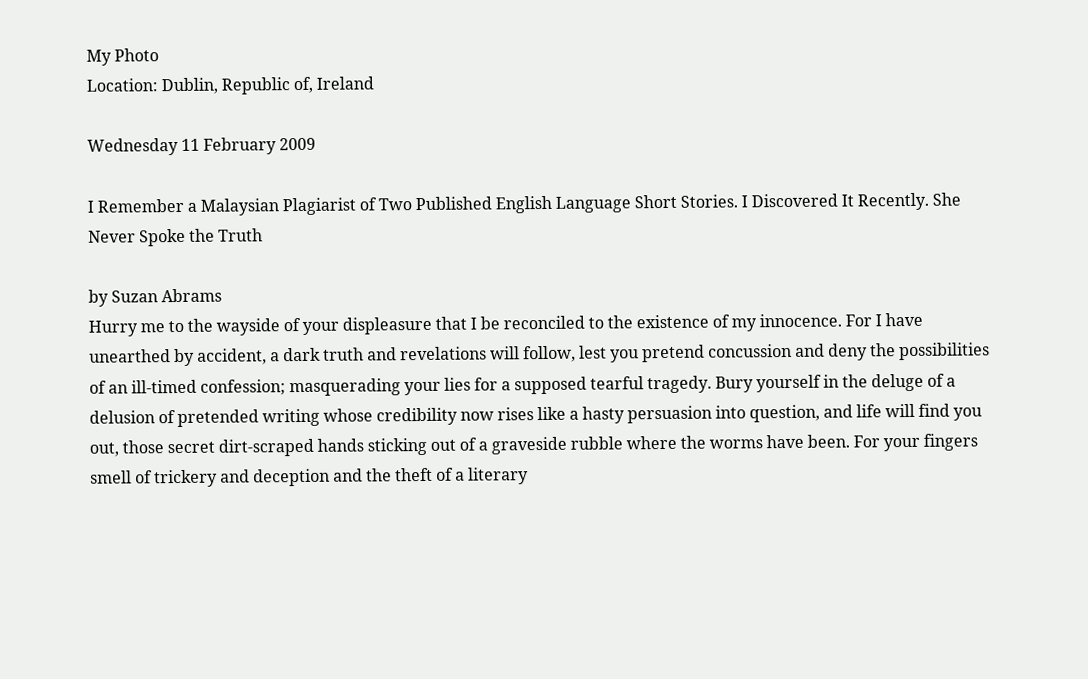My Photo
Location: Dublin, Republic of, Ireland

Wednesday 11 February 2009

I Remember a Malaysian Plagiarist of Two Published English Language Short Stories. I Discovered It Recently. She Never Spoke the Truth

by Suzan Abrams
Hurry me to the wayside of your displeasure that I be reconciled to the existence of my innocence. For I have unearthed by accident, a dark truth and revelations will follow, lest you pretend concussion and deny the possibilities of an ill-timed confession; masquerading your lies for a supposed tearful tragedy. Bury yourself in the deluge of a delusion of pretended writing whose credibility now rises like a hasty persuasion into question, and life will find you out, those secret dirt-scraped hands sticking out of a graveside rubble where the worms have been. For your fingers smell of trickery and deception and the theft of a literary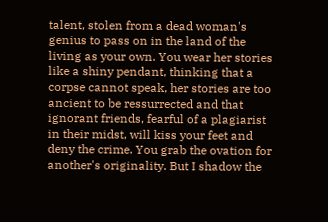talent, stolen from a dead woman's genius to pass on in the land of the living as your own. You wear her stories like a shiny pendant, thinking that a corpse cannot speak, her stories are too ancient to be ressurrected and that ignorant friends, fearful of a plagiarist in their midst, will kiss your feet and deny the crime. You grab the ovation for another's originality. But I shadow the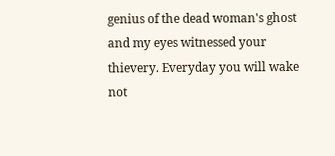genius of the dead woman's ghost and my eyes witnessed your thievery. Everyday you will wake not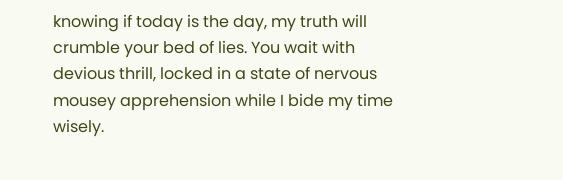knowing if today is the day, my truth will crumble your bed of lies. You wait with devious thrill, locked in a state of nervous mousey apprehension while I bide my time wisely.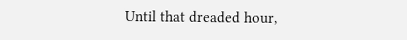Until that dreaded hour,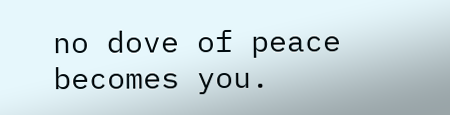no dove of peace becomes you.